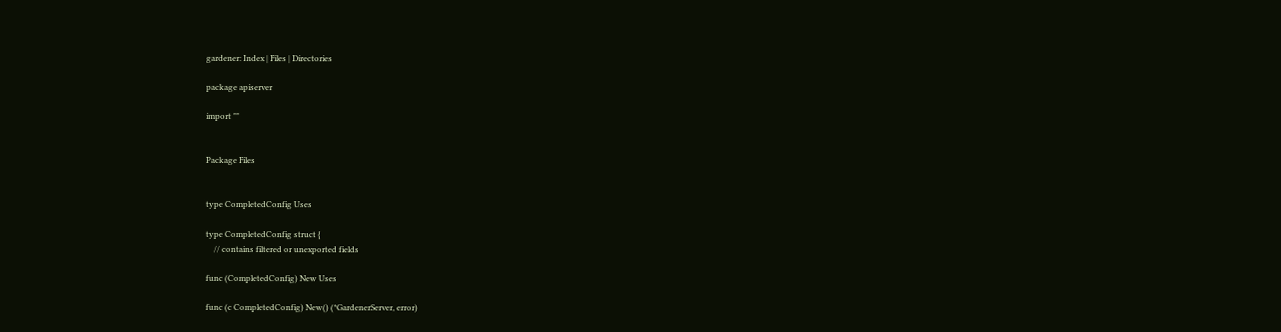gardener: Index | Files | Directories

package apiserver

import ""


Package Files


type CompletedConfig Uses

type CompletedConfig struct {
    // contains filtered or unexported fields

func (CompletedConfig) New Uses

func (c CompletedConfig) New() (*GardenerServer, error)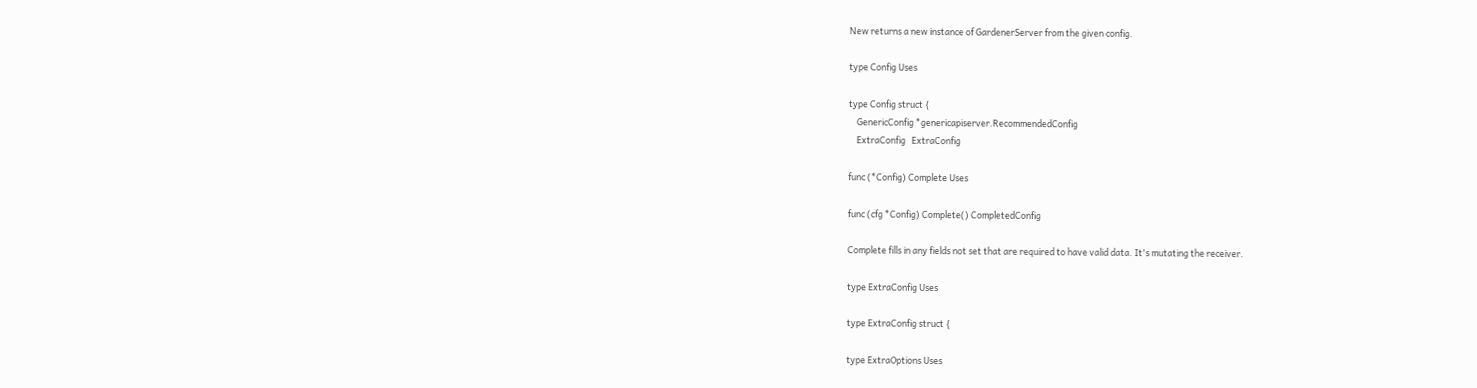New returns a new instance of GardenerServer from the given config.

type Config Uses

type Config struct {
    GenericConfig *genericapiserver.RecommendedConfig
    ExtraConfig   ExtraConfig

func (*Config) Complete Uses

func (cfg *Config) Complete() CompletedConfig

Complete fills in any fields not set that are required to have valid data. It's mutating the receiver.

type ExtraConfig Uses

type ExtraConfig struct {

type ExtraOptions Uses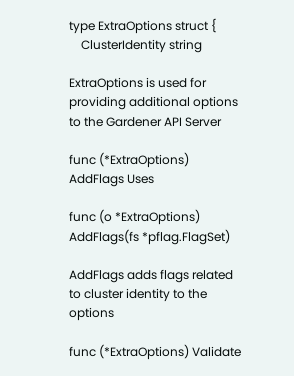type ExtraOptions struct {
    ClusterIdentity string

ExtraOptions is used for providing additional options to the Gardener API Server

func (*ExtraOptions) AddFlags Uses

func (o *ExtraOptions) AddFlags(fs *pflag.FlagSet)

AddFlags adds flags related to cluster identity to the options

func (*ExtraOptions) Validate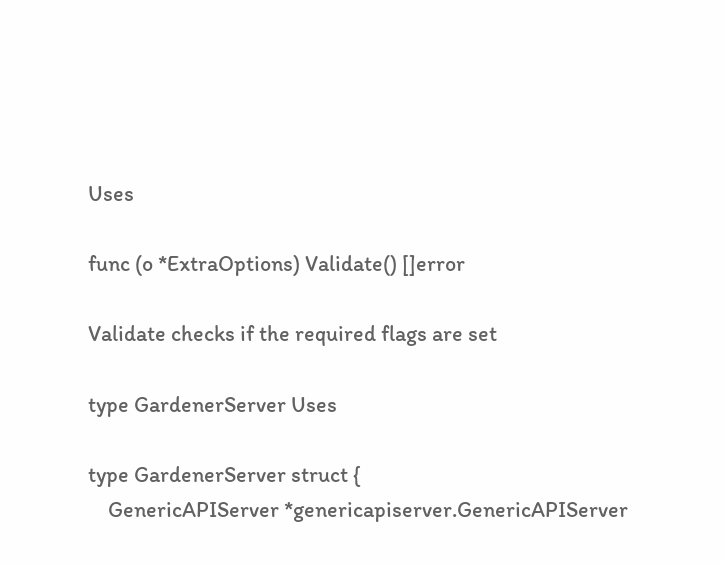Uses

func (o *ExtraOptions) Validate() []error

Validate checks if the required flags are set

type GardenerServer Uses

type GardenerServer struct {
    GenericAPIServer *genericapiserver.GenericAPIServer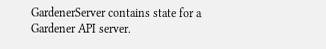GardenerServer contains state for a Gardener API server.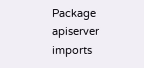Package apiserver imports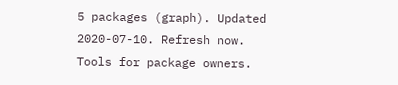5 packages (graph). Updated 2020-07-10. Refresh now. Tools for package owners.